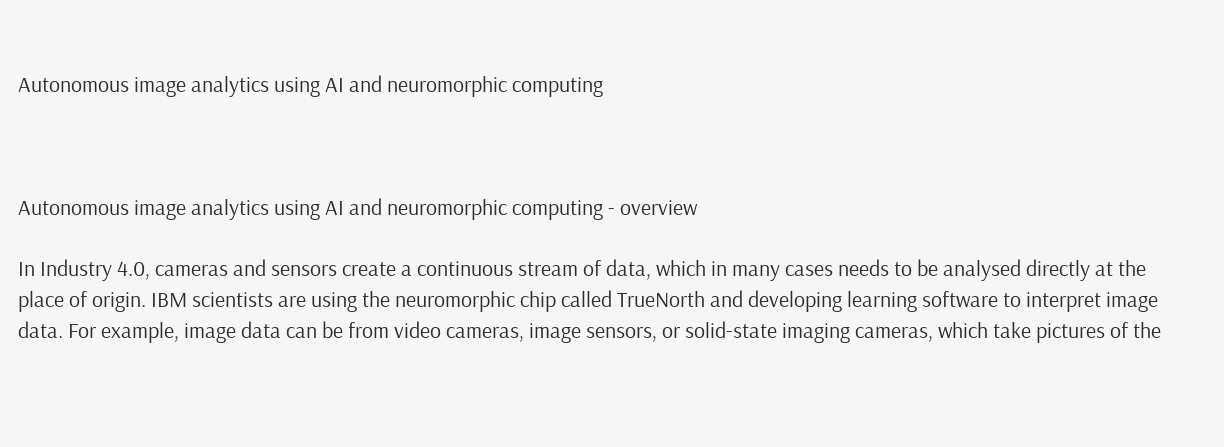Autonomous image analytics using AI and neuromorphic computing



Autonomous image analytics using AI and neuromorphic computing - overview

In Industry 4.0, cameras and sensors create a continuous stream of data, which in many cases needs to be analysed directly at the place of origin. IBM scientists are using the neuromorphic chip called TrueNorth and developing learning software to interpret image data. For example, image data can be from video cameras, image sensors, or solid-state imaging cameras, which take pictures of the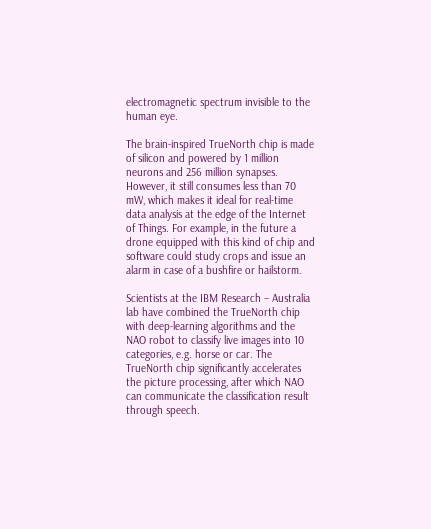electromagnetic spectrum invisible to the human eye.

The brain-inspired TrueNorth chip is made of silicon and powered by 1 million neurons and 256 million synapses. However, it still consumes less than 70 mW, which makes it ideal for real-time data analysis at the edge of the Internet of Things. For example, in the future a drone equipped with this kind of chip and software could study crops and issue an alarm in case of a bushfire or hailstorm.

Scientists at the IBM Research – Australia lab have combined the TrueNorth chip with deep-learning algorithms and the NAO robot to classify live images into 10 categories, e.g. horse or car. The TrueNorth chip significantly accelerates the picture processing, after which NAO can communicate the classification result through speech.